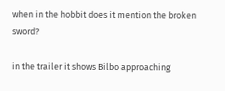when in the hobbit does it mention the broken sword?

in the trailer it shows Bilbo approaching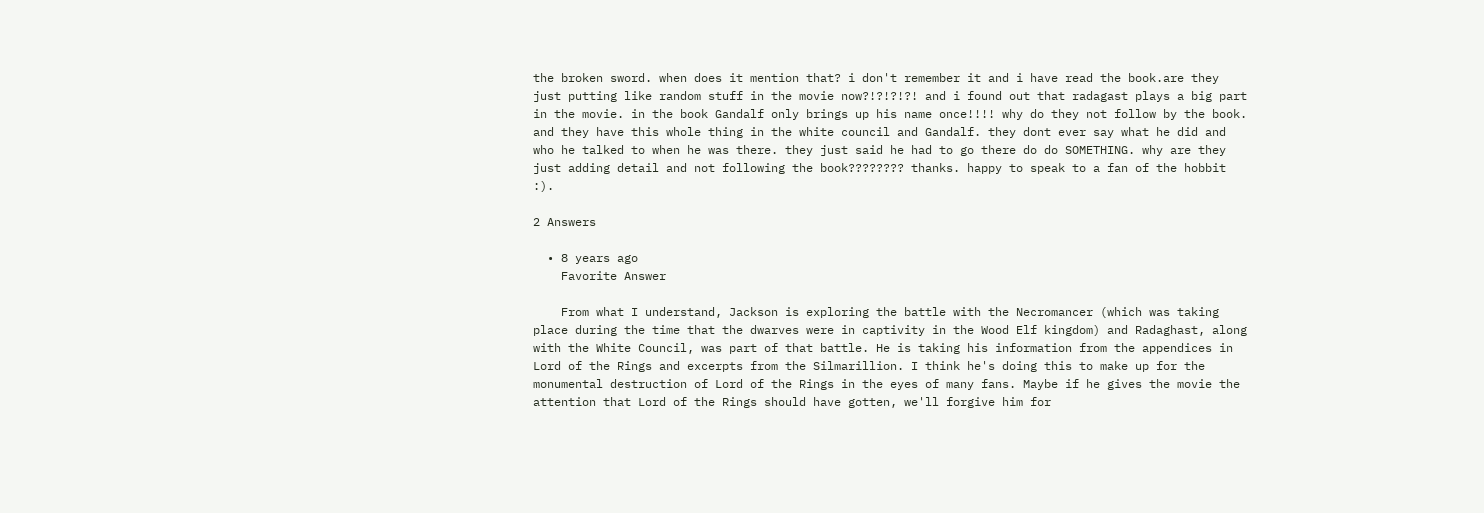the broken sword. when does it mention that? i don't remember it and i have read the book.are they just putting like random stuff in the movie now?!?!?!?! and i found out that radagast plays a big part in the movie. in the book Gandalf only brings up his name once!!!! why do they not follow by the book. and they have this whole thing in the white council and Gandalf. they dont ever say what he did and who he talked to when he was there. they just said he had to go there do do SOMETHING. why are they just adding detail and not following the book???????? thanks. happy to speak to a fan of the hobbit :).

2 Answers

  • 8 years ago
    Favorite Answer

    From what I understand, Jackson is exploring the battle with the Necromancer (which was taking place during the time that the dwarves were in captivity in the Wood Elf kingdom) and Radaghast, along with the White Council, was part of that battle. He is taking his information from the appendices in Lord of the Rings and excerpts from the Silmarillion. I think he's doing this to make up for the monumental destruction of Lord of the Rings in the eyes of many fans. Maybe if he gives the movie the attention that Lord of the Rings should have gotten, we'll forgive him for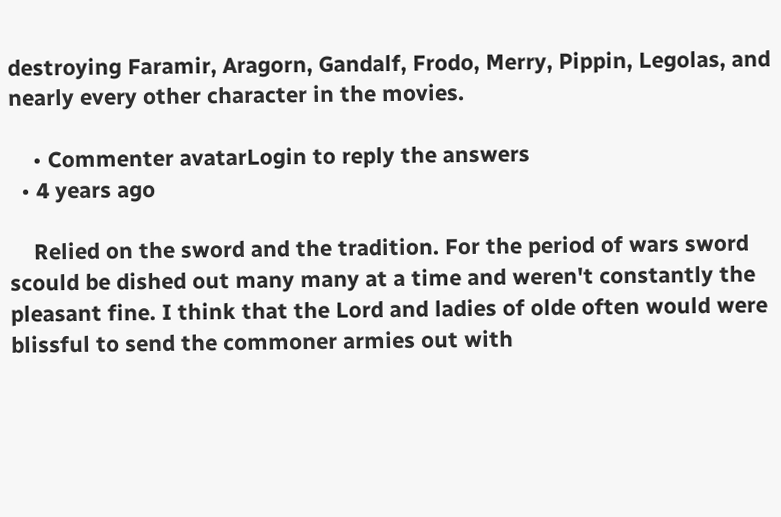destroying Faramir, Aragorn, Gandalf, Frodo, Merry, Pippin, Legolas, and nearly every other character in the movies.

    • Commenter avatarLogin to reply the answers
  • 4 years ago

    Relied on the sword and the tradition. For the period of wars sword scould be dished out many many at a time and weren't constantly the pleasant fine. I think that the Lord and ladies of olde often would were blissful to send the commoner armies out with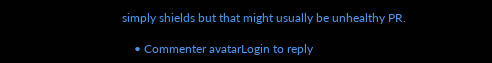simply shields but that might usually be unhealthy PR.

    • Commenter avatarLogin to reply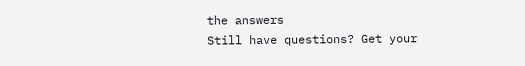the answers
Still have questions? Get your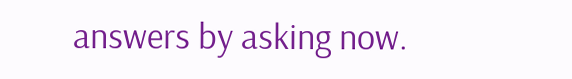answers by asking now.